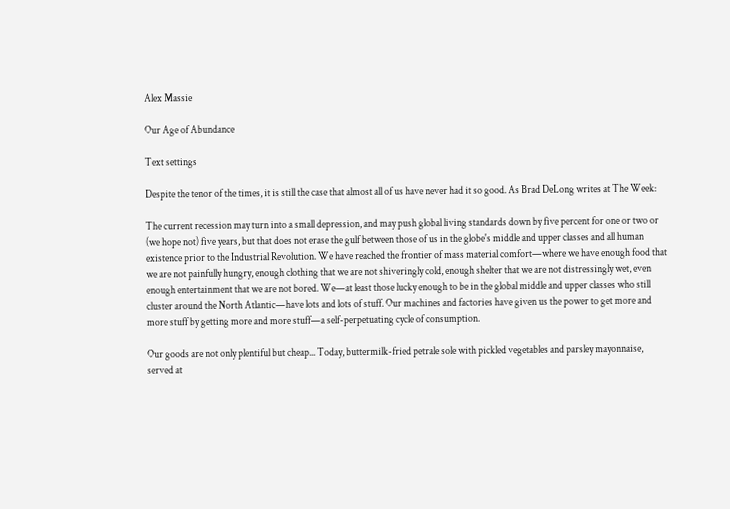Alex Massie

Our Age of Abundance

Text settings

Despite the tenor of the times, it is still the case that almost all of us have never had it so good. As Brad DeLong writes at The Week:

The current recession may turn into a small depression, and may push global living standards down by five percent for one or two or (we hope not) five years, but that does not erase the gulf between those of us in the globe's middle and upper classes and all human existence prior to the Industrial Revolution. We have reached the frontier of mass material comfort—where we have enough food that we are not painfully hungry, enough clothing that we are not shiveringly cold, enough shelter that we are not distressingly wet, even enough entertainment that we are not bored. We—at least those lucky enough to be in the global middle and upper classes who still cluster around the North Atlantic—have lots and lots of stuff. Our machines and factories have given us the power to get more and more stuff by getting more and more stuff—a self-perpetuating cycle of consumption.

Our goods are not only plentiful but cheap... Today, buttermilk-fried petrale sole with pickled vegetables and parsley mayonnaise, served at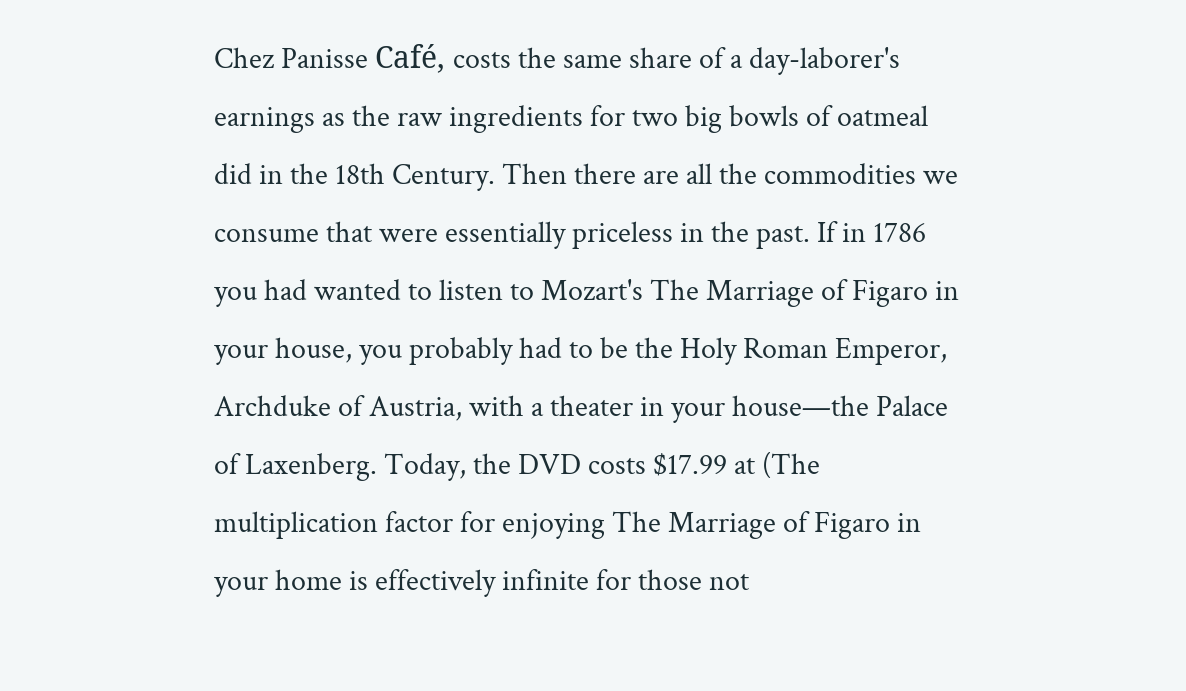Chez Panisse Café, costs the same share of a day-laborer's earnings as the raw ingredients for two big bowls of oatmeal did in the 18th Century. Then there are all the commodities we consume that were essentially priceless in the past. If in 1786 you had wanted to listen to Mozart's The Marriage of Figaro in your house, you probably had to be the Holy Roman Emperor, Archduke of Austria, with a theater in your house—the Palace of Laxenberg. Today, the DVD costs $17.99 at (The multiplication factor for enjoying The Marriage of Figaro in your home is effectively infinite for those not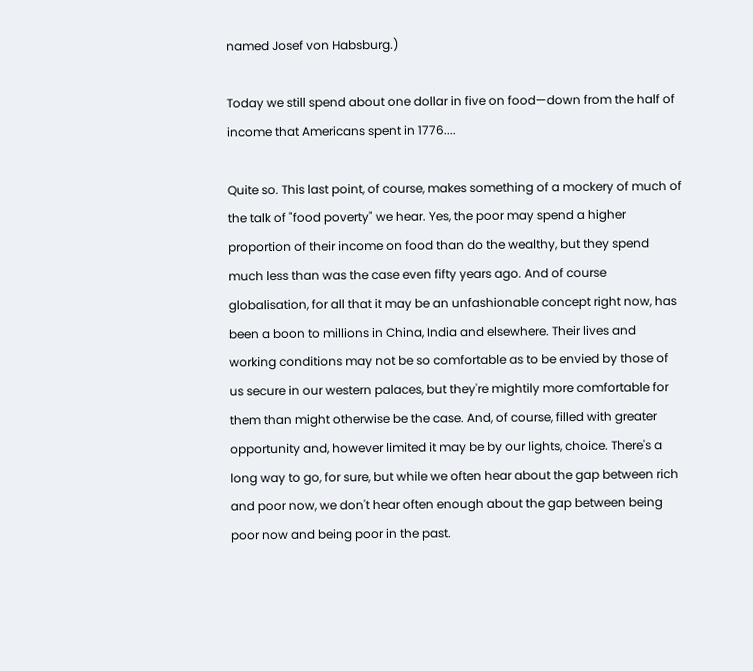named Josef von Habsburg.)

Today we still spend about one dollar in five on food—down from the half of income that Americans spent in 1776....

Quite so. This last point, of course, makes something of a mockery of much of the talk of "food poverty" we hear. Yes, the poor may spend a higher proportion of their income on food than do the wealthy, but they spend much less than was the case even fifty years ago. And of course globalisation, for all that it may be an unfashionable concept right now, has been a boon to millions in China, India and elsewhere. Their lives and working conditions may not be so comfortable as to be envied by those of us secure in our western palaces, but they're mightily more comfortable for them than might otherwise be the case. And, of course, filled with greater opportunity and, however limited it may be by our lights, choice. There's a long way to go, for sure, but while we often hear about the gap between rich and poor now, we don't hear often enough about the gap between being poor now and being poor in the past.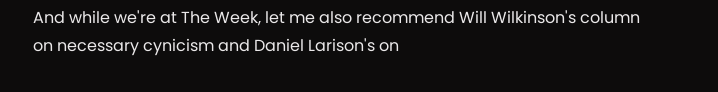And while we're at The Week, let me also recommend Will Wilkinson's column on necessary cynicism and Daniel Larison's on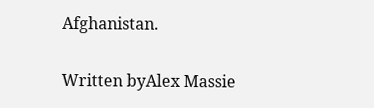Afghanistan.

Written byAlex Massie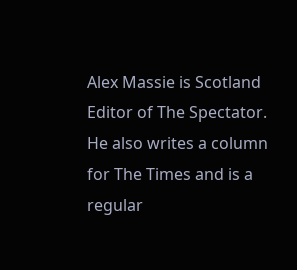Alex Massie is Scotland Editor of The Spectator. He also writes a column for The Times and is a regular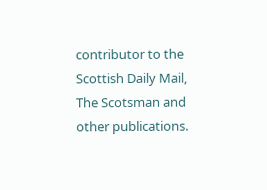contributor to the Scottish Daily Mail, The Scotsman and other publications.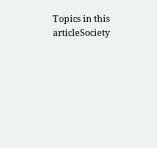Topics in this articleSociety